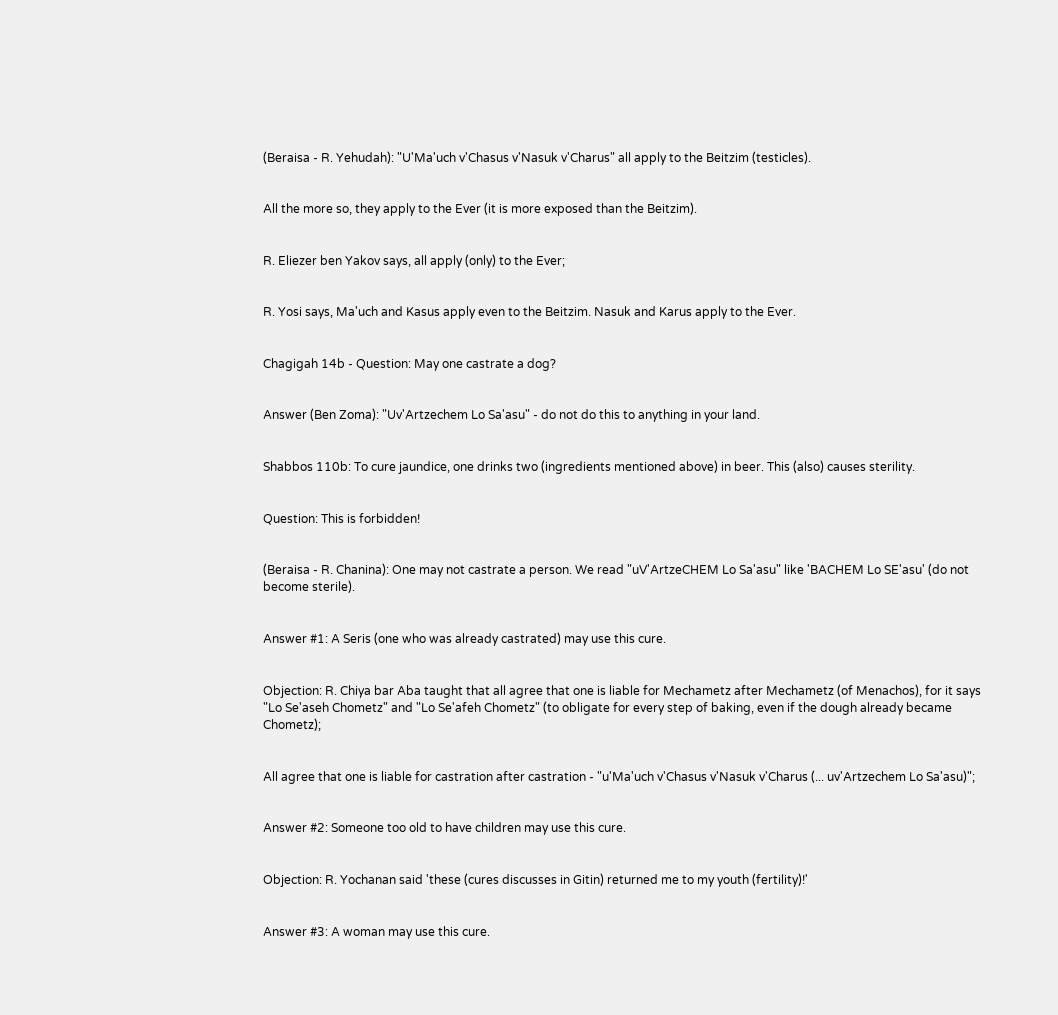(Beraisa - R. Yehudah): "U'Ma'uch v'Chasus v'Nasuk v'Charus" all apply to the Beitzim (testicles).


All the more so, they apply to the Ever (it is more exposed than the Beitzim).


R. Eliezer ben Yakov says, all apply (only) to the Ever;


R. Yosi says, Ma'uch and Kasus apply even to the Beitzim. Nasuk and Karus apply to the Ever.


Chagigah 14b - Question: May one castrate a dog?


Answer (Ben Zoma): "Uv'Artzechem Lo Sa'asu" - do not do this to anything in your land.


Shabbos 110b: To cure jaundice, one drinks two (ingredients mentioned above) in beer. This (also) causes sterility.


Question: This is forbidden!


(Beraisa - R. Chanina): One may not castrate a person. We read "uV'ArtzeCHEM Lo Sa'asu" like 'BACHEM Lo SE'asu' (do not become sterile).


Answer #1: A Seris (one who was already castrated) may use this cure.


Objection: R. Chiya bar Aba taught that all agree that one is liable for Mechametz after Mechametz (of Menachos), for it says "Lo Se'aseh Chometz" and "Lo Se'afeh Chometz" (to obligate for every step of baking, even if the dough already became Chometz);


All agree that one is liable for castration after castration - "u'Ma'uch v'Chasus v'Nasuk v'Charus (... uv'Artzechem Lo Sa'asu)";


Answer #2: Someone too old to have children may use this cure.


Objection: R. Yochanan said 'these (cures discusses in Gitin) returned me to my youth (fertility)!'


Answer #3: A woman may use this cure.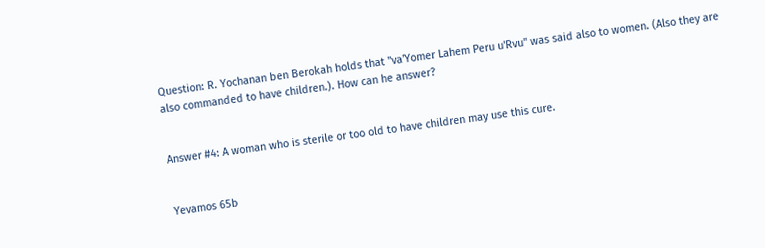Question: R. Yochanan ben Berokah holds that "va'Yomer Lahem Peru u'Rvu" was said also to women. (Also they are also commanded to have children.). How can he answer?


Answer #4: A woman who is sterile or too old to have children may use this cure.


Yevamos 65b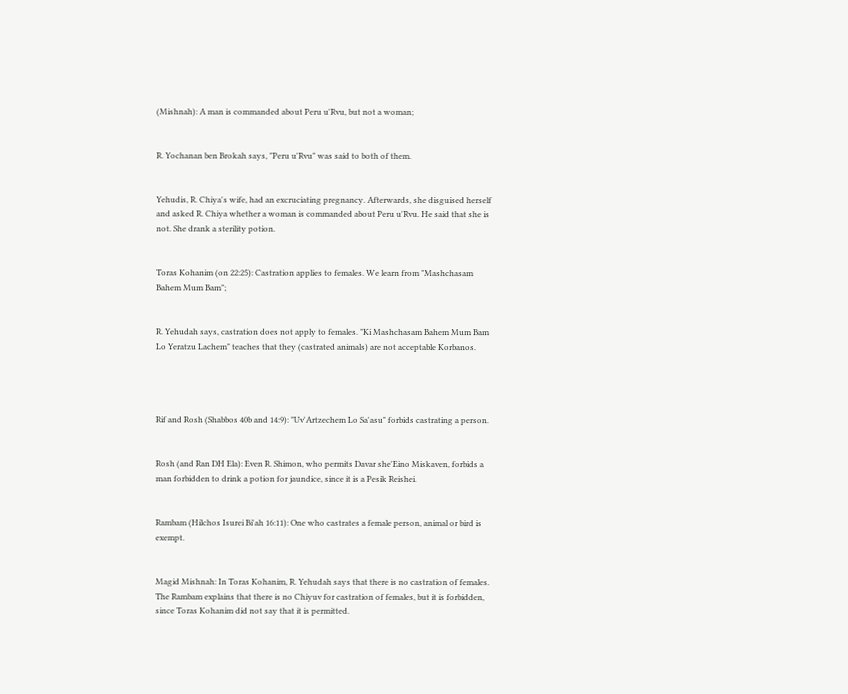(Mishnah): A man is commanded about Peru u'Rvu, but not a woman;


R. Yochanan ben Brokah says, "Peru u'Rvu" was said to both of them.


Yehudis, R. Chiya's wife, had an excruciating pregnancy. Afterwards, she disguised herself and asked R. Chiya whether a woman is commanded about Peru u'Rvu. He said that she is not. She drank a sterility potion.


Toras Kohanim (on 22:25): Castration applies to females. We learn from "Mashchasam Bahem Mum Bam";


R. Yehudah says, castration does not apply to females. "Ki Mashchasam Bahem Mum Bam Lo Yeratzu Lachem" teaches that they (castrated animals) are not acceptable Korbanos.




Rif and Rosh (Shabbos 40b and 14:9): "Uv'Artzechem Lo Sa'asu" forbids castrating a person.


Rosh (and Ran DH Ela): Even R. Shimon, who permits Davar she'Eino Miskaven, forbids a man forbidden to drink a potion for jaundice, since it is a Pesik Reishei.


Rambam (Hilchos Isurei Bi'ah 16:11): One who castrates a female person, animal or bird is exempt.


Magid Mishnah: In Toras Kohanim, R. Yehudah says that there is no castration of females. The Rambam explains that there is no Chiyuv for castration of females, but it is forbidden, since Toras Kohanim did not say that it is permitted.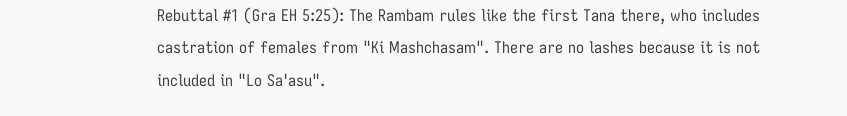Rebuttal #1 (Gra EH 5:25): The Rambam rules like the first Tana there, who includes castration of females from "Ki Mashchasam". There are no lashes because it is not included in "Lo Sa'asu".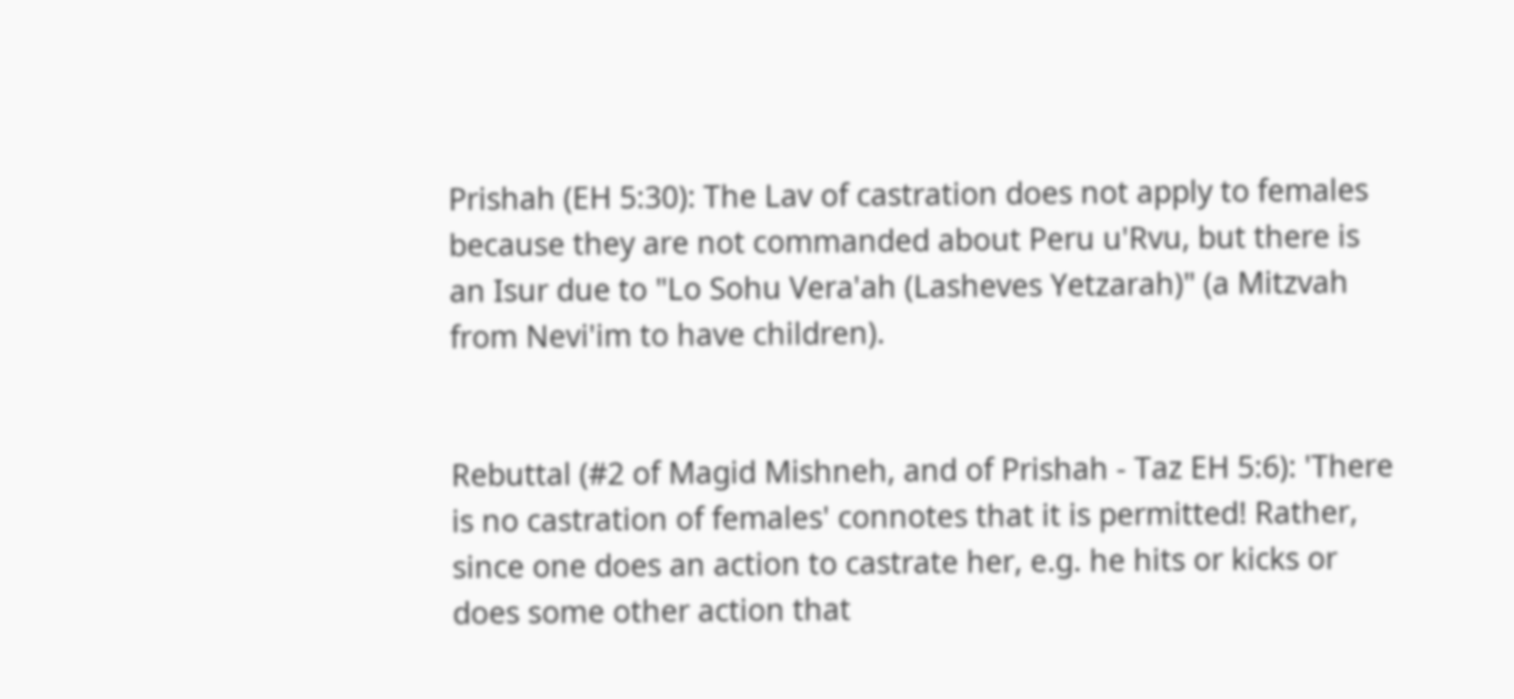Prishah (EH 5:30): The Lav of castration does not apply to females because they are not commanded about Peru u'Rvu, but there is an Isur due to "Lo Sohu Vera'ah (Lasheves Yetzarah)" (a Mitzvah from Nevi'im to have children).


Rebuttal (#2 of Magid Mishneh, and of Prishah - Taz EH 5:6): 'There is no castration of females' connotes that it is permitted! Rather, since one does an action to castrate her, e.g. he hits or kicks or does some other action that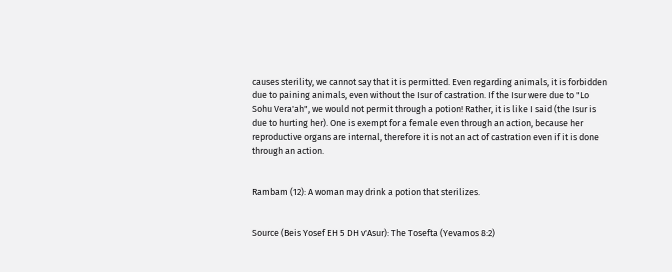causes sterility, we cannot say that it is permitted. Even regarding animals, it is forbidden due to paining animals, even without the Isur of castration. If the Isur were due to "Lo Sohu Vera'ah", we would not permit through a potion! Rather, it is like I said (the Isur is due to hurting her). One is exempt for a female even through an action, because her reproductive organs are internal, therefore it is not an act of castration even if it is done through an action.


Rambam (12): A woman may drink a potion that sterilizes.


Source (Beis Yosef EH 5 DH v'Asur): The Tosefta (Yevamos 8:2)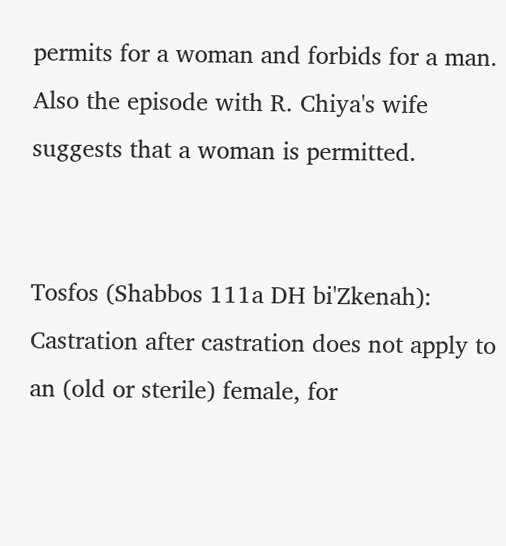permits for a woman and forbids for a man. Also the episode with R. Chiya's wife suggests that a woman is permitted.


Tosfos (Shabbos 111a DH bi'Zkenah): Castration after castration does not apply to an (old or sterile) female, for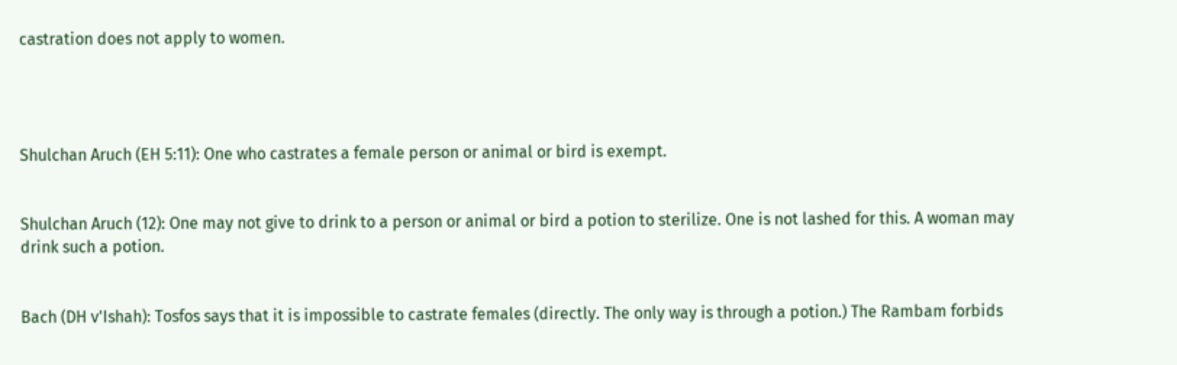castration does not apply to women.




Shulchan Aruch (EH 5:11): One who castrates a female person or animal or bird is exempt.


Shulchan Aruch (12): One may not give to drink to a person or animal or bird a potion to sterilize. One is not lashed for this. A woman may drink such a potion.


Bach (DH v'Ishah): Tosfos says that it is impossible to castrate females (directly. The only way is through a potion.) The Rambam forbids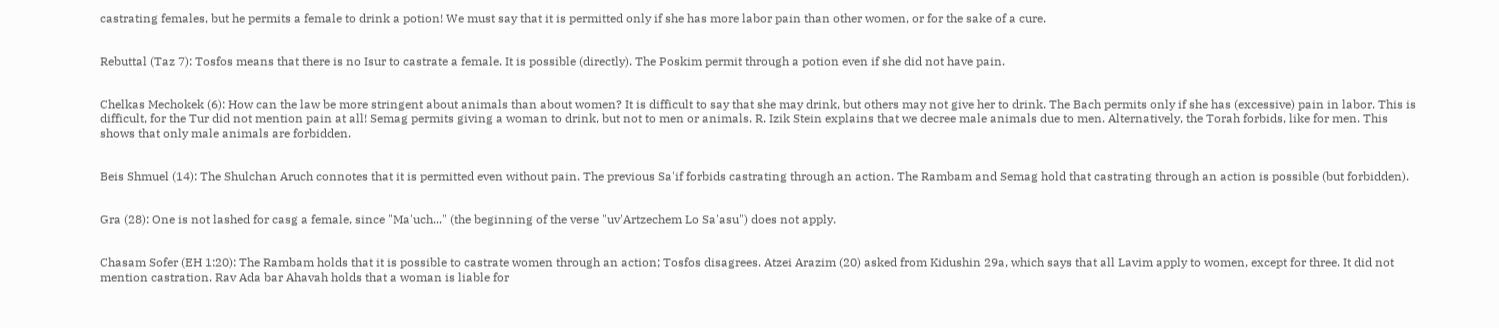castrating females, but he permits a female to drink a potion! We must say that it is permitted only if she has more labor pain than other women, or for the sake of a cure.


Rebuttal (Taz 7): Tosfos means that there is no Isur to castrate a female. It is possible (directly). The Poskim permit through a potion even if she did not have pain.


Chelkas Mechokek (6): How can the law be more stringent about animals than about women? It is difficult to say that she may drink, but others may not give her to drink. The Bach permits only if she has (excessive) pain in labor. This is difficult, for the Tur did not mention pain at all! Semag permits giving a woman to drink, but not to men or animals. R. Izik Stein explains that we decree male animals due to men. Alternatively, the Torah forbids, like for men. This shows that only male animals are forbidden.


Beis Shmuel (14): The Shulchan Aruch connotes that it is permitted even without pain. The previous Sa'if forbids castrating through an action. The Rambam and Semag hold that castrating through an action is possible (but forbidden).


Gra (28): One is not lashed for casg a female, since "Ma'uch..." (the beginning of the verse "uv'Artzechem Lo Sa'asu") does not apply.


Chasam Sofer (EH 1:20): The Rambam holds that it is possible to castrate women through an action; Tosfos disagrees. Atzei Arazim (20) asked from Kidushin 29a, which says that all Lavim apply to women, except for three. It did not mention castration. Rav Ada bar Ahavah holds that a woman is liable for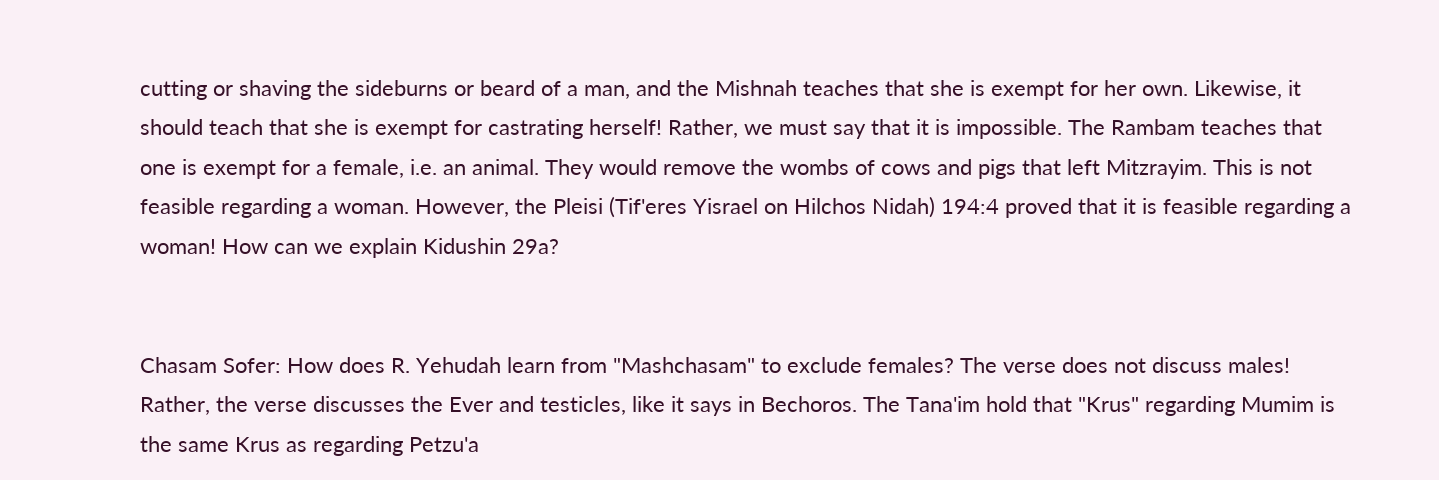cutting or shaving the sideburns or beard of a man, and the Mishnah teaches that she is exempt for her own. Likewise, it should teach that she is exempt for castrating herself! Rather, we must say that it is impossible. The Rambam teaches that one is exempt for a female, i.e. an animal. They would remove the wombs of cows and pigs that left Mitzrayim. This is not feasible regarding a woman. However, the Pleisi (Tif'eres Yisrael on Hilchos Nidah) 194:4 proved that it is feasible regarding a woman! How can we explain Kidushin 29a?


Chasam Sofer: How does R. Yehudah learn from "Mashchasam" to exclude females? The verse does not discuss males! Rather, the verse discusses the Ever and testicles, like it says in Bechoros. The Tana'im hold that "Krus" regarding Mumim is the same Krus as regarding Petzu'a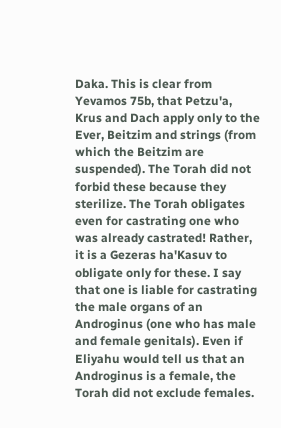Daka. This is clear from Yevamos 75b, that Petzu'a, Krus and Dach apply only to the Ever, Beitzim and strings (from which the Beitzim are suspended). The Torah did not forbid these because they sterilize. The Torah obligates even for castrating one who was already castrated! Rather, it is a Gezeras ha'Kasuv to obligate only for these. I say that one is liable for castrating the male organs of an Androginus (one who has male and female genitals). Even if Eliyahu would tell us that an Androginus is a female, the Torah did not exclude females.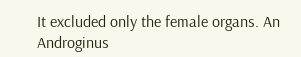It excluded only the female organs. An Androginus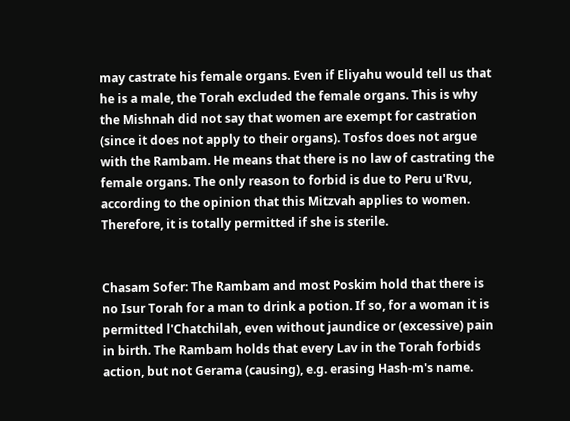may castrate his female organs. Even if Eliyahu would tell us that he is a male, the Torah excluded the female organs. This is why the Mishnah did not say that women are exempt for castration (since it does not apply to their organs). Tosfos does not argue with the Rambam. He means that there is no law of castrating the female organs. The only reason to forbid is due to Peru u'Rvu, according to the opinion that this Mitzvah applies to women. Therefore, it is totally permitted if she is sterile.


Chasam Sofer: The Rambam and most Poskim hold that there is no Isur Torah for a man to drink a potion. If so, for a woman it is permitted l'Chatchilah, even without jaundice or (excessive) pain in birth. The Rambam holds that every Lav in the Torah forbids action, but not Gerama (causing), e.g. erasing Hash-m's name.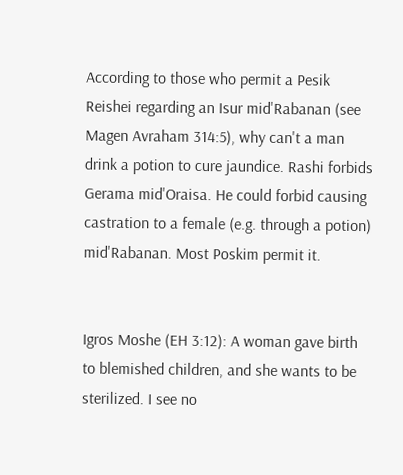According to those who permit a Pesik Reishei regarding an Isur mid'Rabanan (see Magen Avraham 314:5), why can't a man drink a potion to cure jaundice. Rashi forbids Gerama mid'Oraisa. He could forbid causing castration to a female (e.g. through a potion) mid'Rabanan. Most Poskim permit it.


Igros Moshe (EH 3:12): A woman gave birth to blemished children, and she wants to be sterilized. I see no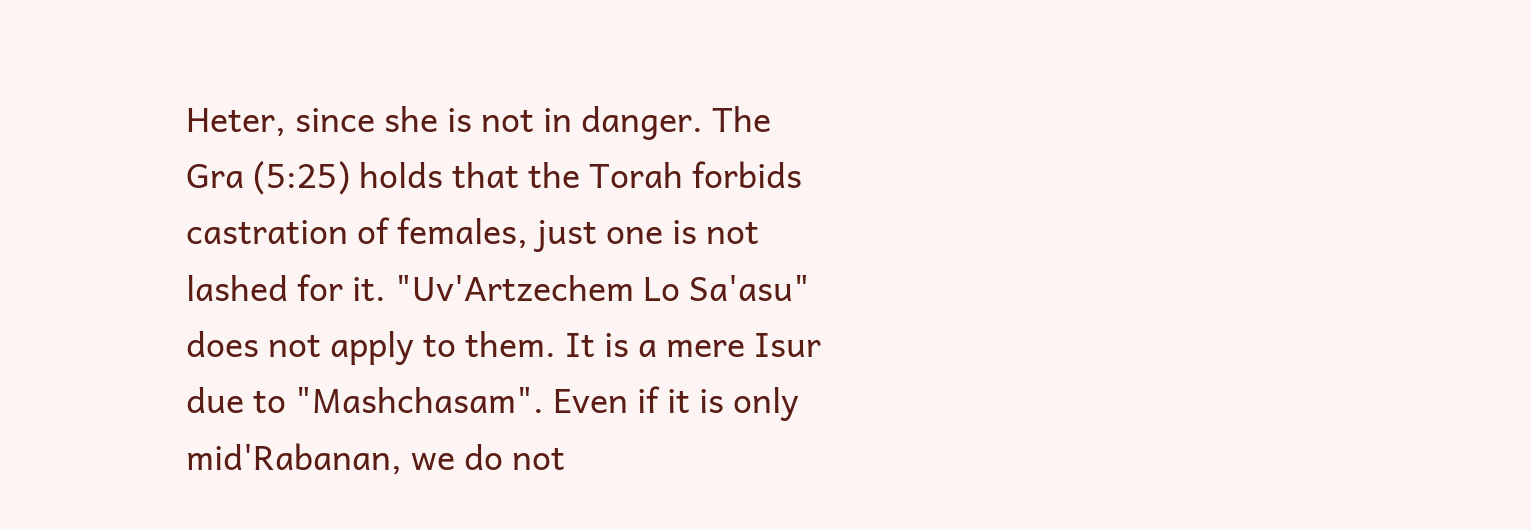Heter, since she is not in danger. The Gra (5:25) holds that the Torah forbids castration of females, just one is not lashed for it. "Uv'Artzechem Lo Sa'asu" does not apply to them. It is a mere Isur due to "Mashchasam". Even if it is only mid'Rabanan, we do not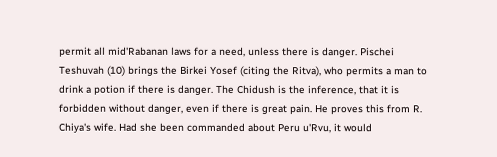permit all mid'Rabanan laws for a need, unless there is danger. Pischei Teshuvah (10) brings the Birkei Yosef (citing the Ritva), who permits a man to drink a potion if there is danger. The Chidush is the inference, that it is forbidden without danger, even if there is great pain. He proves this from R. Chiya's wife. Had she been commanded about Peru u'Rvu, it would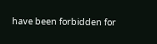have been forbidden for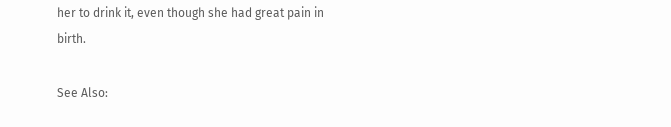her to drink it, even though she had great pain in birth.

See Also: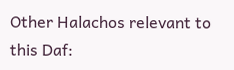Other Halachos relevant to this Daf: